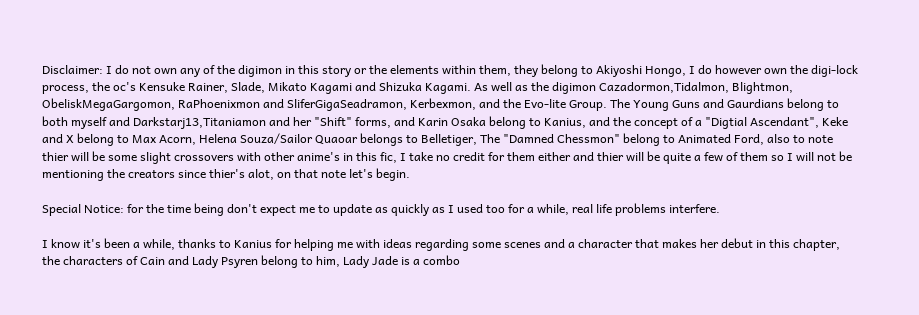Disclaimer: I do not own any of the digimon in this story or the elements within them, they belong to Akiyoshi Hongo, I do however own the digi-lock process, the oc's Kensuke Rainer, Slade, Mikato Kagami and Shizuka Kagami. As well as the digimon Cazadormon,Tidalmon, Blightmon, ObeliskMegaGargomon, RaPhoenixmon and SliferGigaSeadramon, Kerbexmon, and the Evo-lite Group. The Young Guns and Gaurdians belong to both myself and Darkstarj13,Titaniamon and her "Shift" forms, and Karin Osaka belong to Kanius, and the concept of a "Digtial Ascendant", Keke and X belong to Max Acorn, Helena Souza/Sailor Quaoar belongs to Belletiger, The "Damned Chessmon" belong to Animated Ford, also to note thier will be some slight crossovers with other anime's in this fic, I take no credit for them either and thier will be quite a few of them so I will not be mentioning the creators since thier's alot, on that note let's begin.

Special Notice: for the time being don't expect me to update as quickly as I used too for a while, real life problems interfere.

I know it's been a while, thanks to Kanius for helping me with ideas regarding some scenes and a character that makes her debut in this chapter, the characters of Cain and Lady Psyren belong to him, Lady Jade is a combo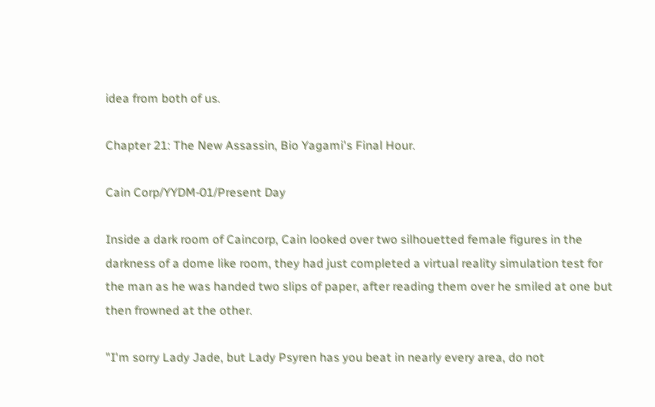idea from both of us.

Chapter 21: The New Assassin, Bio Yagami's Final Hour.

Cain Corp/YYDM-01/Present Day

Inside a dark room of Caincorp, Cain looked over two silhouetted female figures in the darkness of a dome like room, they had just completed a virtual reality simulation test for the man as he was handed two slips of paper, after reading them over he smiled at one but then frowned at the other.

"I'm sorry Lady Jade, but Lady Psyren has you beat in nearly every area, do not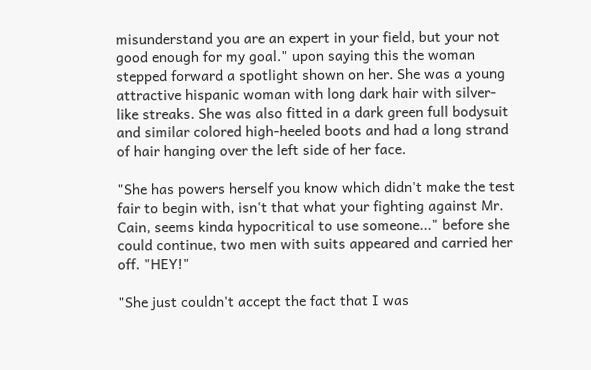misunderstand you are an expert in your field, but your not good enough for my goal." upon saying this the woman stepped forward a spotlight shown on her. She was a young attractive hispanic woman with long dark hair with silver-like streaks. She was also fitted in a dark green full bodysuit and similar colored high-heeled boots and had a long strand of hair hanging over the left side of her face.

"She has powers herself you know which didn't make the test fair to begin with, isn't that what your fighting against Mr. Cain, seems kinda hypocritical to use someone..." before she could continue, two men with suits appeared and carried her off. "HEY!"

"She just couldn't accept the fact that I was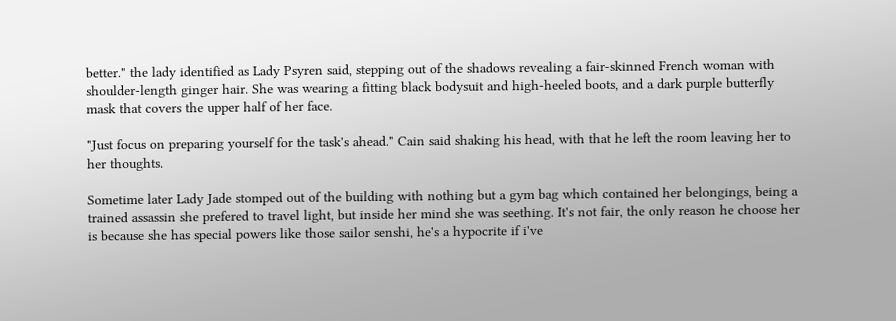better." the lady identified as Lady Psyren said, stepping out of the shadows revealing a fair-skinned French woman with shoulder-length ginger hair. She was wearing a fitting black bodysuit and high-heeled boots, and a dark purple butterfly mask that covers the upper half of her face.

"Just focus on preparing yourself for the task's ahead." Cain said shaking his head, with that he left the room leaving her to her thoughts.

Sometime later Lady Jade stomped out of the building with nothing but a gym bag which contained her belongings, being a trained assassin she prefered to travel light, but inside her mind she was seething. It's not fair, the only reason he choose her is because she has special powers like those sailor senshi, he's a hypocrite if i've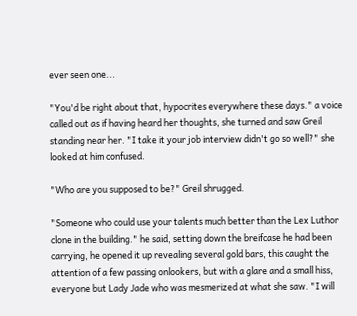ever seen one...

"You'd be right about that, hypocrites everywhere these days." a voice called out as if having heard her thoughts, she turned and saw Greil standing near her. "I take it your job interview didn't go so well?" she looked at him confused.

"Who are you supposed to be?" Greil shrugged.

"Someone who could use your talents much better than the Lex Luthor clone in the building." he said, setting down the breifcase he had been carrying, he opened it up revealing several gold bars, this caught the attention of a few passing onlookers, but with a glare and a small hiss, everyone but Lady Jade who was mesmerized at what she saw. "I will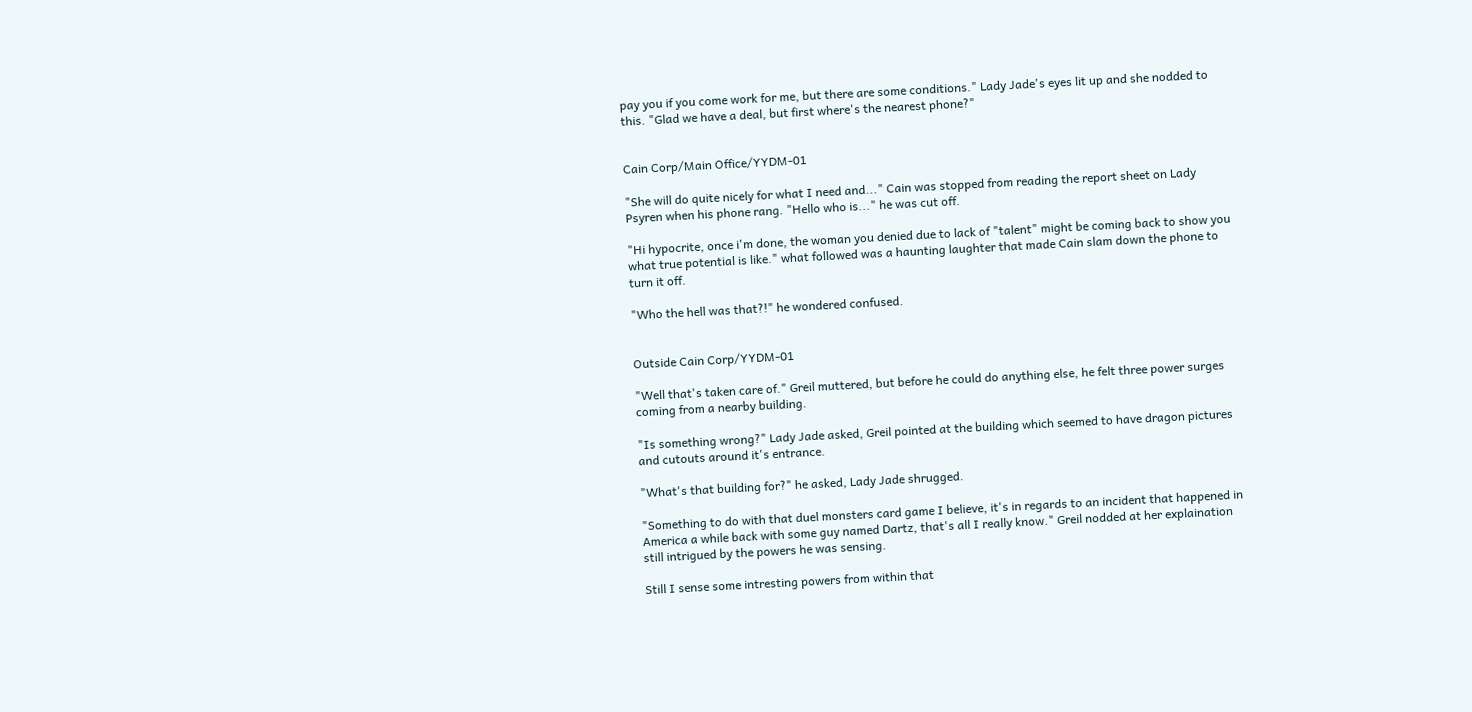pay you if you come work for me, but there are some conditions." Lady Jade's eyes lit up and she nodded to this. "Glad we have a deal, but first where's the nearest phone?"


Cain Corp/Main Office/YYDM-01

"She will do quite nicely for what I need and..." Cain was stopped from reading the report sheet on Lady Psyren when his phone rang. "Hello who is..." he was cut off.

"Hi hypocrite, once i'm done, the woman you denied due to lack of "talent" might be coming back to show you what true potential is like." what followed was a haunting laughter that made Cain slam down the phone to turn it off.

"Who the hell was that?!" he wondered confused.


Outside Cain Corp/YYDM-01

"Well that's taken care of." Greil muttered, but before he could do anything else, he felt three power surges coming from a nearby building.

"Is something wrong?" Lady Jade asked, Greil pointed at the building which seemed to have dragon pictures and cutouts around it's entrance.

"What's that building for?" he asked, Lady Jade shrugged.

"Something to do with that duel monsters card game I believe, it's in regards to an incident that happened in America a while back with some guy named Dartz, that's all I really know." Greil nodded at her explaination still intrigued by the powers he was sensing.

Still I sense some intresting powers from within that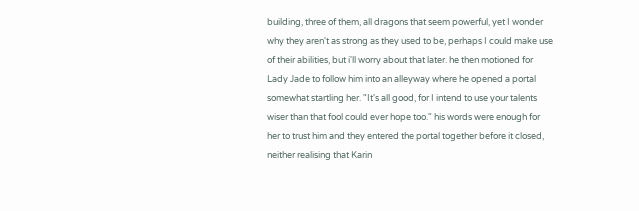building, three of them, all dragons that seem powerful, yet I wonder why they aren't as strong as they used to be, perhaps I could make use of their abilities, but i'll worry about that later. he then motioned for Lady Jade to follow him into an alleyway where he opened a portal somewhat startling her. "It's all good, for I intend to use your talents wiser than that fool could ever hope too." his words were enough for her to trust him and they entered the portal together before it closed, neither realising that Karin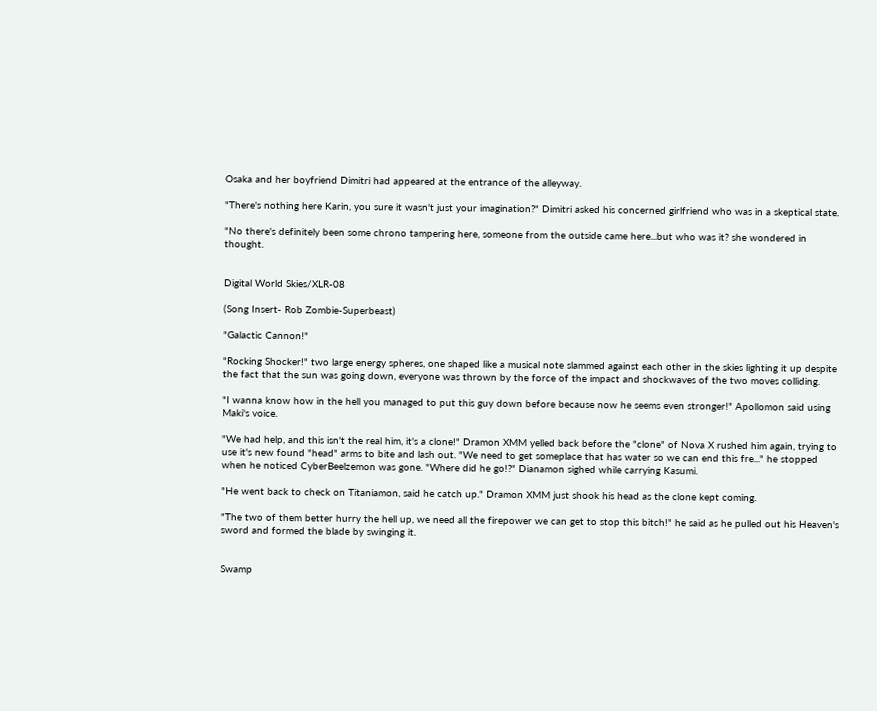Osaka and her boyfriend Dimitri had appeared at the entrance of the alleyway.

"There's nothing here Karin, you sure it wasn't just your imagination?" Dimitri asked his concerned girlfriend who was in a skeptical state.

"No there's definitely been some chrono tampering here, someone from the outside came here...but who was it? she wondered in thought.


Digital World Skies/XLR-08

(Song Insert- Rob Zombie-Superbeast)

"Galactic Cannon!"

"Rocking Shocker!" two large energy spheres, one shaped like a musical note slammed against each other in the skies lighting it up despite the fact that the sun was going down, everyone was thrown by the force of the impact and shockwaves of the two moves colliding.

"I wanna know how in the hell you managed to put this guy down before because now he seems even stronger!" Apollomon said using Maki's voice.

"We had help, and this isn't the real him, it's a clone!" Dramon XMM yelled back before the "clone" of Nova X rushed him again, trying to use it's new found "head" arms to bite and lash out. "We need to get someplace that has water so we can end this fre..." he stopped when he noticed CyberBeelzemon was gone. "Where did he go!?" Dianamon sighed while carrying Kasumi.

"He went back to check on Titaniamon, said he catch up." Dramon XMM just shook his head as the clone kept coming.

"The two of them better hurry the hell up, we need all the firepower we can get to stop this bitch!" he said as he pulled out his Heaven's sword and formed the blade by swinging it.


Swamp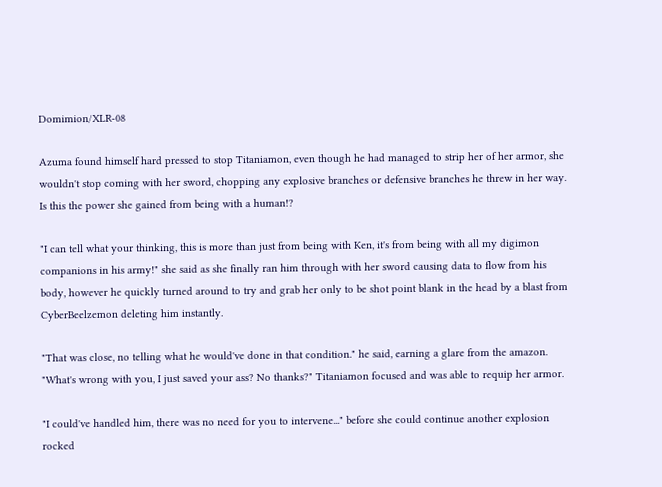Domimion/XLR-08

Azuma found himself hard pressed to stop Titaniamon, even though he had managed to strip her of her armor, she wouldn't stop coming with her sword, chopping any explosive branches or defensive branches he threw in her way. Is this the power she gained from being with a human!?

"I can tell what your thinking, this is more than just from being with Ken, it's from being with all my digimon companions in his army!" she said as she finally ran him through with her sword causing data to flow from his body, however he quickly turned around to try and grab her only to be shot point blank in the head by a blast from CyberBeelzemon deleting him instantly.

"That was close, no telling what he would've done in that condition." he said, earning a glare from the amazon. "What's wrong with you, I just saved your ass? No thanks?" Titaniamon focused and was able to requip her armor.

"I could've handled him, there was no need for you to intervene..." before she could continue another explosion rocked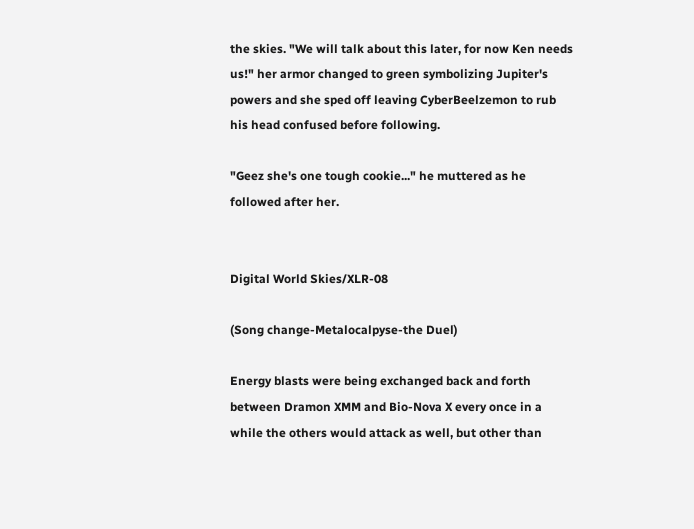the skies. "We will talk about this later, for now Ken needs us!" her armor changed to green symbolizing Jupiter's powers and she sped off leaving CyberBeelzemon to rub his head confused before following.

"Geez she's one tough cookie..." he muttered as he followed after her.


Digital World Skies/XLR-08

(Song change-Metalocalpyse-the Duel)

Energy blasts were being exchanged back and forth between Dramon XMM and Bio-Nova X every once in a while the others would attack as well, but other than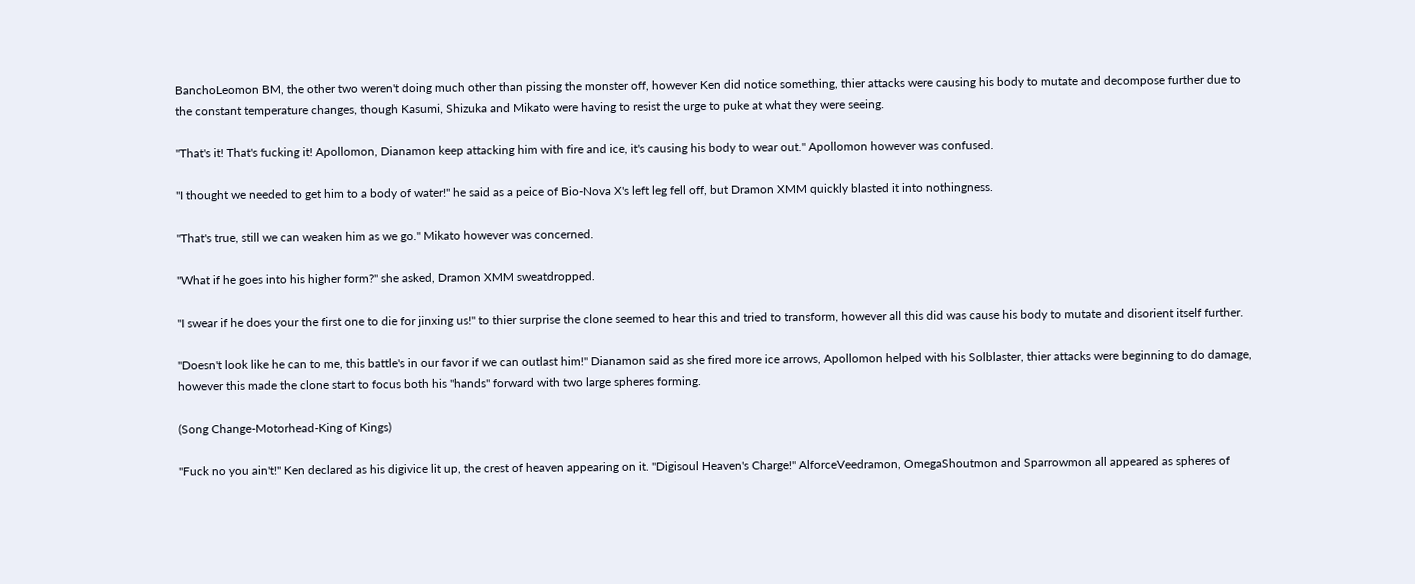BanchoLeomon BM, the other two weren't doing much other than pissing the monster off, however Ken did notice something, thier attacks were causing his body to mutate and decompose further due to the constant temperature changes, though Kasumi, Shizuka and Mikato were having to resist the urge to puke at what they were seeing.

"That's it! That's fucking it! Apollomon, Dianamon keep attacking him with fire and ice, it's causing his body to wear out." Apollomon however was confused.

"I thought we needed to get him to a body of water!" he said as a peice of Bio-Nova X's left leg fell off, but Dramon XMM quickly blasted it into nothingness.

"That's true, still we can weaken him as we go." Mikato however was concerned.

"What if he goes into his higher form?" she asked, Dramon XMM sweatdropped.

"I swear if he does your the first one to die for jinxing us!" to thier surprise the clone seemed to hear this and tried to transform, however all this did was cause his body to mutate and disorient itself further.

"Doesn't look like he can to me, this battle's in our favor if we can outlast him!" Dianamon said as she fired more ice arrows, Apollomon helped with his Solblaster, thier attacks were beginning to do damage, however this made the clone start to focus both his "hands" forward with two large spheres forming.

(Song Change-Motorhead-King of Kings)

"Fuck no you ain't!" Ken declared as his digivice lit up, the crest of heaven appearing on it. "Digisoul Heaven's Charge!" AlforceVeedramon, OmegaShoutmon and Sparrowmon all appeared as spheres of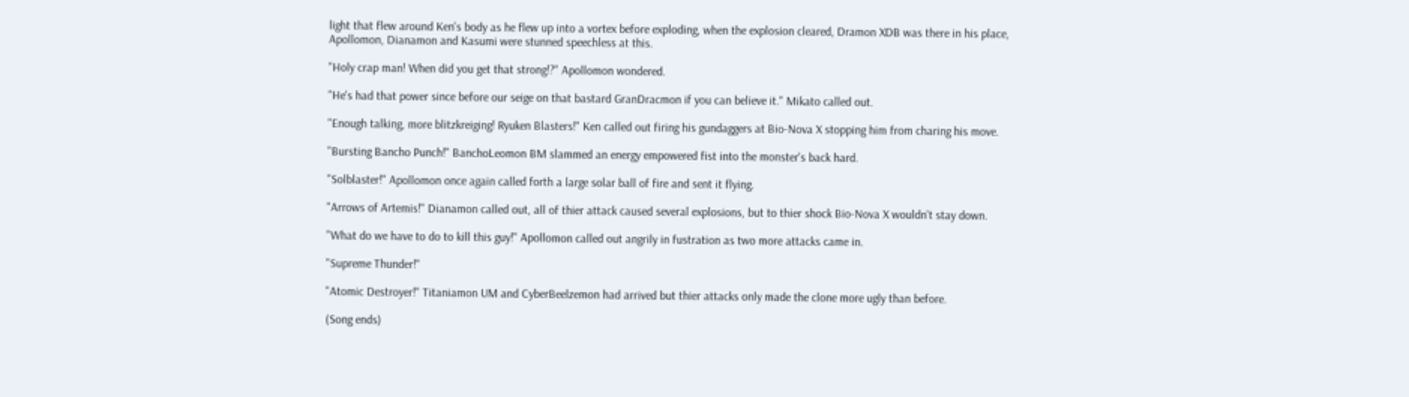light that flew around Ken's body as he flew up into a vortex before exploding, when the explosion cleared, Dramon XDB was there in his place, Apollomon, Dianamon and Kasumi were stunned speechless at this.

"Holy crap man! When did you get that strong!?" Apollomon wondered.

"He's had that power since before our seige on that bastard GranDracmon if you can believe it." Mikato called out.

"Enough talking, more blitzkreiging! Ryuken Blasters!" Ken called out firing his gundaggers at Bio-Nova X stopping him from charing his move.

"Bursting Bancho Punch!" BanchoLeomon BM slammed an energy empowered fist into the monster's back hard.

"Solblaster!" Apollomon once again called forth a large solar ball of fire and sent it flying.

"Arrows of Artemis!" Dianamon called out, all of thier attack caused several explosions, but to thier shock Bio-Nova X wouldn't stay down.

"What do we have to do to kill this guy!" Apollomon called out angrily in fustration as two more attacks came in.

"Supreme Thunder!"

"Atomic Destroyer!" Titaniamon UM and CyberBeelzemon had arrived but thier attacks only made the clone more ugly than before.

(Song ends)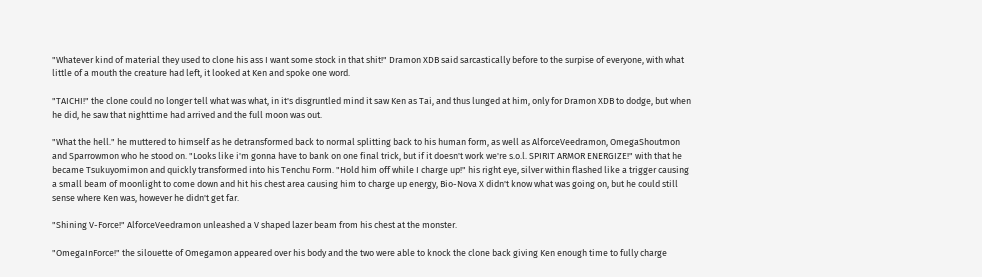"Whatever kind of material they used to clone his ass I want some stock in that shit!" Dramon XDB said sarcastically before to the surpise of everyone, with what little of a mouth the creature had left, it looked at Ken and spoke one word.

"TAICHI!" the clone could no longer tell what was what, in it's disgruntled mind it saw Ken as Tai, and thus lunged at him, only for Dramon XDB to dodge, but when he did, he saw that nighttime had arrived and the full moon was out.

"What the hell." he muttered to himself as he detransformed back to normal splitting back to his human form, as well as AlforceVeedramon, OmegaShoutmon and Sparrowmon who he stood on. "Looks like i'm gonna have to bank on one final trick, but if it doesn't work we're s.o.l. SPIRIT ARMOR ENERGIZE!" with that he became Tsukuyomimon and quickly transformed into his Tenchu Form. "Hold him off while I charge up!" his right eye, silver within flashed like a trigger causing a small beam of moonlight to come down and hit his chest area causing him to charge up energy, Bio-Nova X didn't know what was going on, but he could still sense where Ken was, however he didn't get far.

"Shining V-Force!" AlforceVeedramon unleashed a V shaped lazer beam from his chest at the monster.

"OmegaInForce!" the silouette of Omegamon appeared over his body and the two were able to knock the clone back giving Ken enough time to fully charge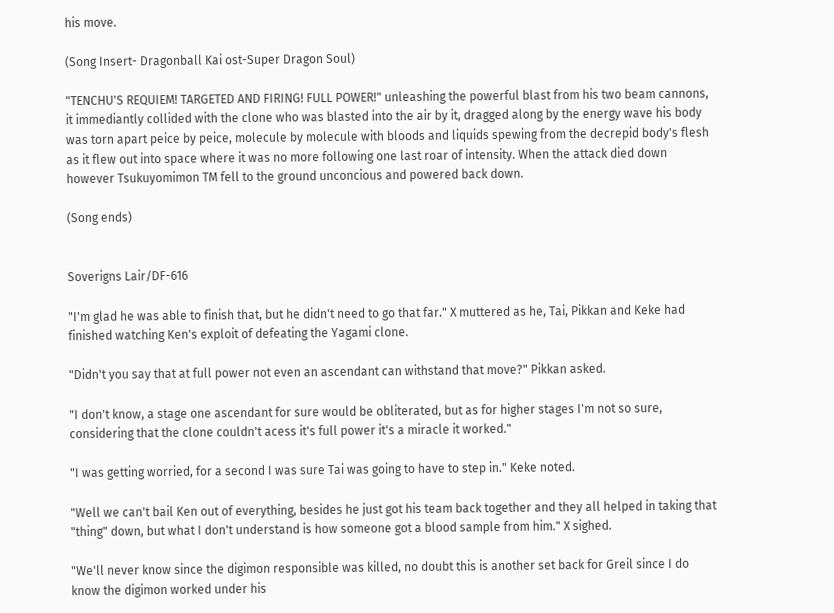his move.

(Song Insert- Dragonball Kai ost-Super Dragon Soul)

"TENCHU'S REQUIEM! TARGETED AND FIRING! FULL POWER!" unleashing the powerful blast from his two beam cannons, it immediantly collided with the clone who was blasted into the air by it, dragged along by the energy wave his body was torn apart peice by peice, molecule by molecule with bloods and liquids spewing from the decrepid body's flesh as it flew out into space where it was no more following one last roar of intensity. When the attack died down however Tsukuyomimon TM fell to the ground unconcious and powered back down.

(Song ends)


Soverigns Lair/DF-616

"I'm glad he was able to finish that, but he didn't need to go that far." X muttered as he, Tai, Pikkan and Keke had finished watching Ken's exploit of defeating the Yagami clone.

"Didn't you say that at full power not even an ascendant can withstand that move?" Pikkan asked.

"I don't know, a stage one ascendant for sure would be obliterated, but as for higher stages I'm not so sure, considering that the clone couldn't acess it's full power it's a miracle it worked."

"I was getting worried, for a second I was sure Tai was going to have to step in." Keke noted.

"Well we can't bail Ken out of everything, besides he just got his team back together and they all helped in taking that "thing" down, but what I don't understand is how someone got a blood sample from him." X sighed.

"We'll never know since the digimon responsible was killed, no doubt this is another set back for Greil since I do know the digimon worked under his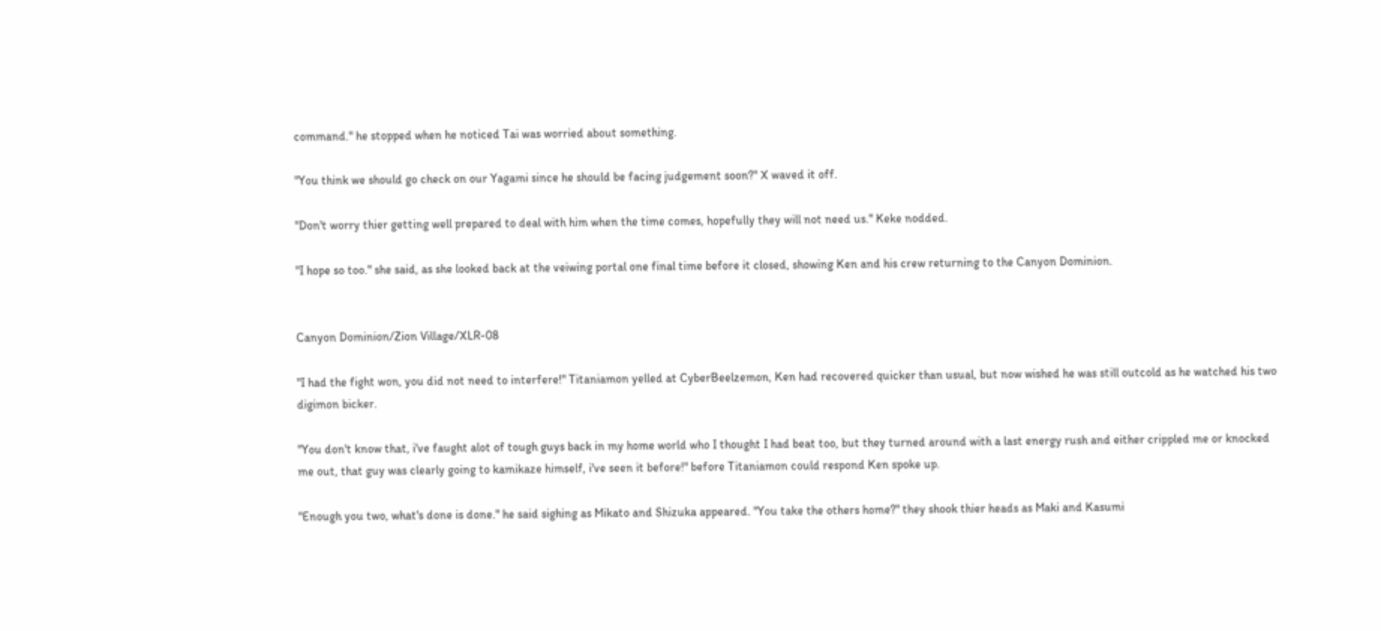command." he stopped when he noticed Tai was worried about something.

"You think we should go check on our Yagami since he should be facing judgement soon?" X waved it off.

"Don't worry thier getting well prepared to deal with him when the time comes, hopefully they will not need us." Keke nodded.

"I hope so too." she said, as she looked back at the veiwing portal one final time before it closed, showing Ken and his crew returning to the Canyon Dominion.


Canyon Dominion/Zion Village/XLR-08

"I had the fight won, you did not need to interfere!" Titaniamon yelled at CyberBeelzemon, Ken had recovered quicker than usual, but now wished he was still outcold as he watched his two digimon bicker.

"You don't know that, i've faught alot of tough guys back in my home world who I thought I had beat too, but they turned around with a last energy rush and either crippled me or knocked me out, that guy was clearly going to kamikaze himself, i've seen it before!" before Titaniamon could respond Ken spoke up.

"Enough you two, what's done is done." he said sighing as Mikato and Shizuka appeared. "You take the others home?" they shook thier heads as Maki and Kasumi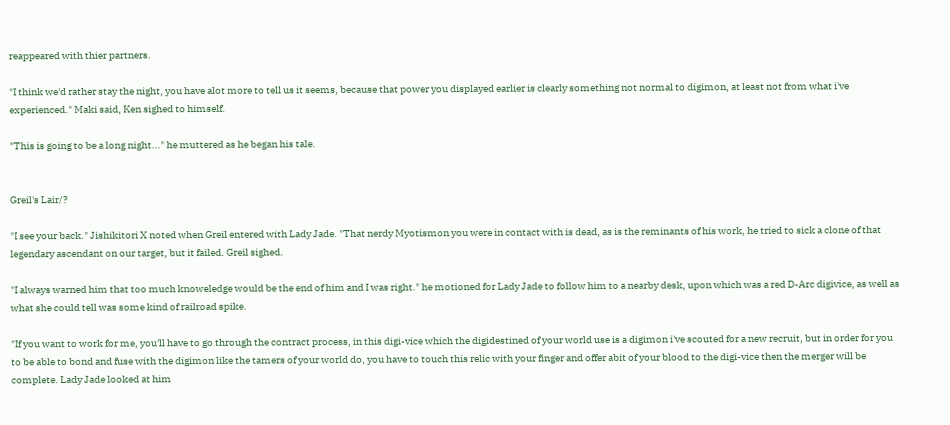reappeared with thier partners.

"I think we'd rather stay the night, you have alot more to tell us it seems, because that power you displayed earlier is clearly something not normal to digimon, at least not from what i've experienced." Maki said, Ken sighed to himself.

"This is going to be a long night..." he muttered as he began his tale.


Greil's Lair/?

"I see your back." Jishikitori X noted when Greil entered with Lady Jade. "That nerdy Myotismon you were in contact with is dead, as is the reminants of his work, he tried to sick a clone of that legendary ascendant on our target, but it failed. Greil sighed.

"I always warned him that too much knoweledge would be the end of him and I was right." he motioned for Lady Jade to follow him to a nearby desk, upon which was a red D-Arc digivice, as well as what she could tell was some kind of railroad spike.

"If you want to work for me, you'll have to go through the contract process, in this digi-vice which the digidestined of your world use is a digimon i've scouted for a new recruit, but in order for you to be able to bond and fuse with the digimon like the tamers of your world do, you have to touch this relic with your finger and offer abit of your blood to the digi-vice then the merger will be complete. Lady Jade looked at him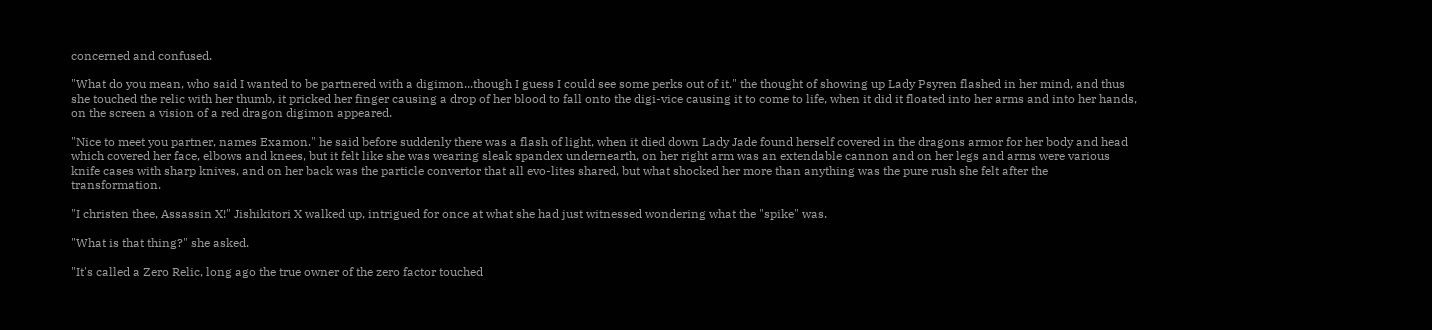concerned and confused.

"What do you mean, who said I wanted to be partnered with a digimon...though I guess I could see some perks out of it." the thought of showing up Lady Psyren flashed in her mind, and thus she touched the relic with her thumb, it pricked her finger causing a drop of her blood to fall onto the digi-vice causing it to come to life, when it did it floated into her arms and into her hands, on the screen a vision of a red dragon digimon appeared.

"Nice to meet you partner, names Examon." he said before suddenly there was a flash of light, when it died down Lady Jade found herself covered in the dragons armor for her body and head which covered her face, elbows and knees, but it felt like she was wearing sleak spandex undernearth, on her right arm was an extendable cannon and on her legs and arms were various knife cases with sharp knives, and on her back was the particle convertor that all evo-lites shared, but what shocked her more than anything was the pure rush she felt after the transformation.

"I christen thee, Assassin X!" Jishikitori X walked up, intrigued for once at what she had just witnessed wondering what the "spike" was.

"What is that thing?" she asked.

"It's called a Zero Relic, long ago the true owner of the zero factor touched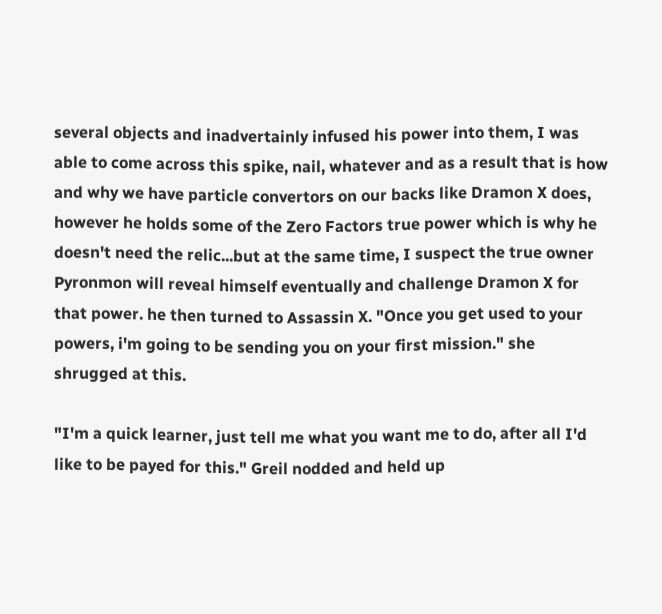several objects and inadvertainly infused his power into them, I was able to come across this spike, nail, whatever and as a result that is how and why we have particle convertors on our backs like Dramon X does, however he holds some of the Zero Factors true power which is why he doesn't need the relic...but at the same time, I suspect the true owner Pyronmon will reveal himself eventually and challenge Dramon X for that power. he then turned to Assassin X. "Once you get used to your powers, i'm going to be sending you on your first mission." she shrugged at this.

"I'm a quick learner, just tell me what you want me to do, after all I'd like to be payed for this." Greil nodded and held up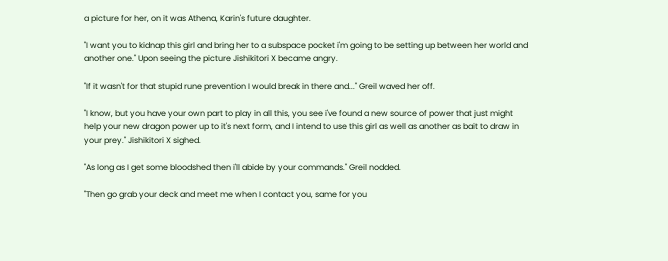a picture for her, on it was Athena, Karin's future daughter.

"I want you to kidnap this girl and bring her to a subspace pocket i'm going to be setting up between her world and another one." Upon seeing the picture Jishikitori X became angry.

"If it wasn't for that stupid rune prevention I would break in there and..." Greil waved her off.

"I know, but you have your own part to play in all this, you see i've found a new source of power that just might help your new dragon power up to it's next form, and I intend to use this girl as well as another as bait to draw in your prey." Jishikitori X sighed.

"As long as I get some bloodshed then i'll abide by your commands." Greil nodded.

"Then go grab your deck and meet me when I contact you, same for you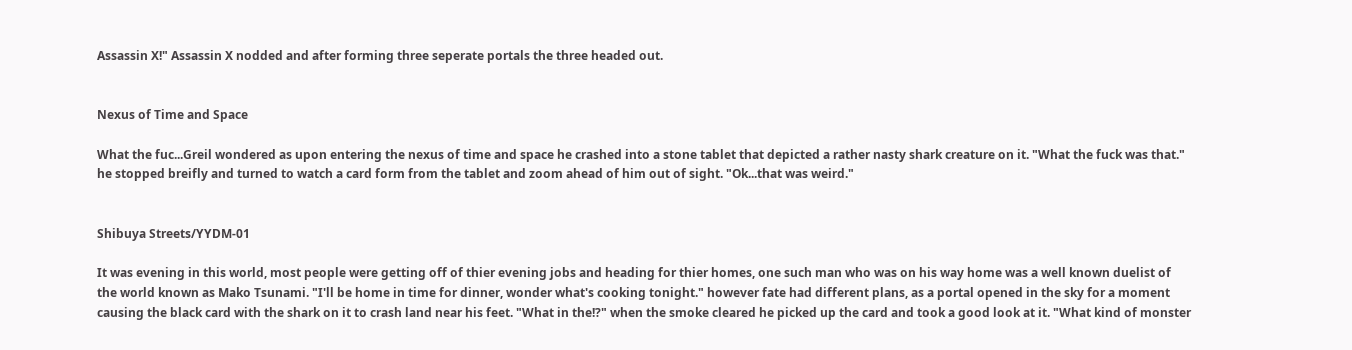Assassin X!" Assassin X nodded and after forming three seperate portals the three headed out.


Nexus of Time and Space

What the fuc...Greil wondered as upon entering the nexus of time and space he crashed into a stone tablet that depicted a rather nasty shark creature on it. "What the fuck was that." he stopped breifly and turned to watch a card form from the tablet and zoom ahead of him out of sight. "Ok...that was weird."


Shibuya Streets/YYDM-01

It was evening in this world, most people were getting off of thier evening jobs and heading for thier homes, one such man who was on his way home was a well known duelist of the world known as Mako Tsunami. "I'll be home in time for dinner, wonder what's cooking tonight." however fate had different plans, as a portal opened in the sky for a moment causing the black card with the shark on it to crash land near his feet. "What in the!?" when the smoke cleared he picked up the card and took a good look at it. "What kind of monster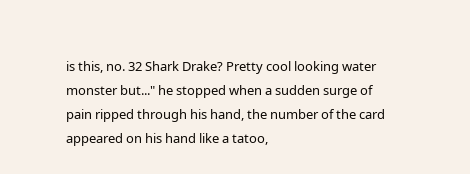is this, no. 32 Shark Drake? Pretty cool looking water monster but..." he stopped when a sudden surge of pain ripped through his hand, the number of the card appeared on his hand like a tatoo,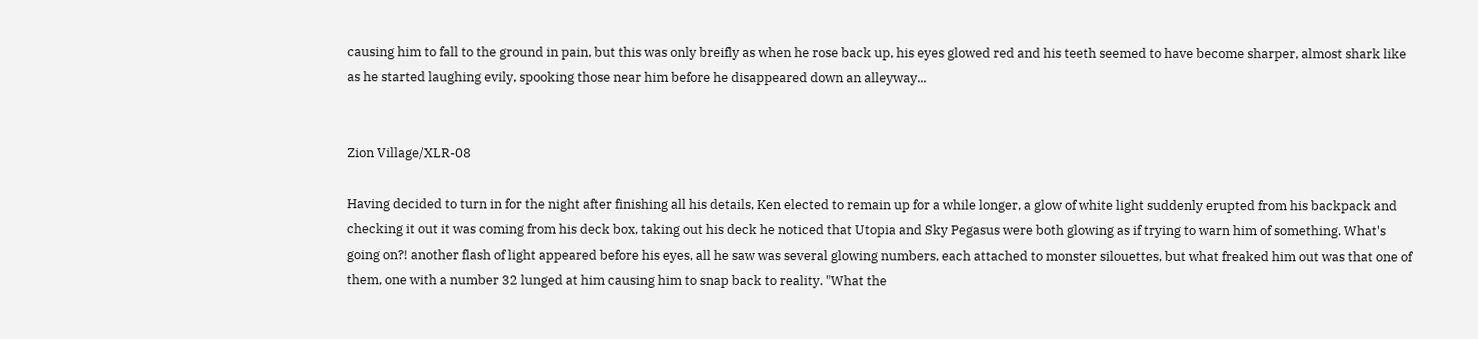causing him to fall to the ground in pain, but this was only breifly as when he rose back up, his eyes glowed red and his teeth seemed to have become sharper, almost shark like as he started laughing evily, spooking those near him before he disappeared down an alleyway...


Zion Village/XLR-08

Having decided to turn in for the night after finishing all his details, Ken elected to remain up for a while longer, a glow of white light suddenly erupted from his backpack and checking it out it was coming from his deck box, taking out his deck he noticed that Utopia and Sky Pegasus were both glowing as if trying to warn him of something. What's going on?! another flash of light appeared before his eyes, all he saw was several glowing numbers, each attached to monster silouettes, but what freaked him out was that one of them, one with a number 32 lunged at him causing him to snap back to reality. "What the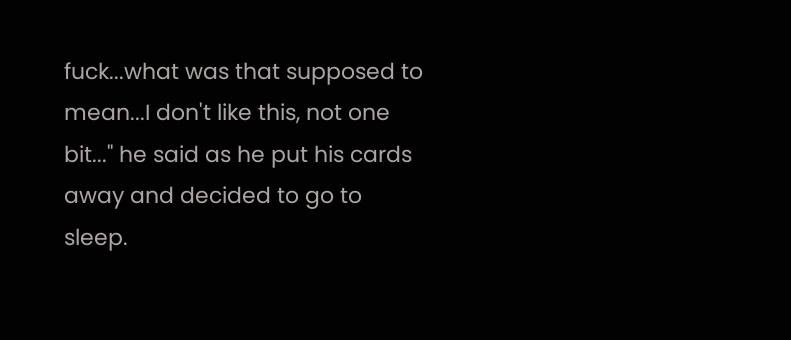fuck...what was that supposed to mean...I don't like this, not one bit..." he said as he put his cards away and decided to go to sleep.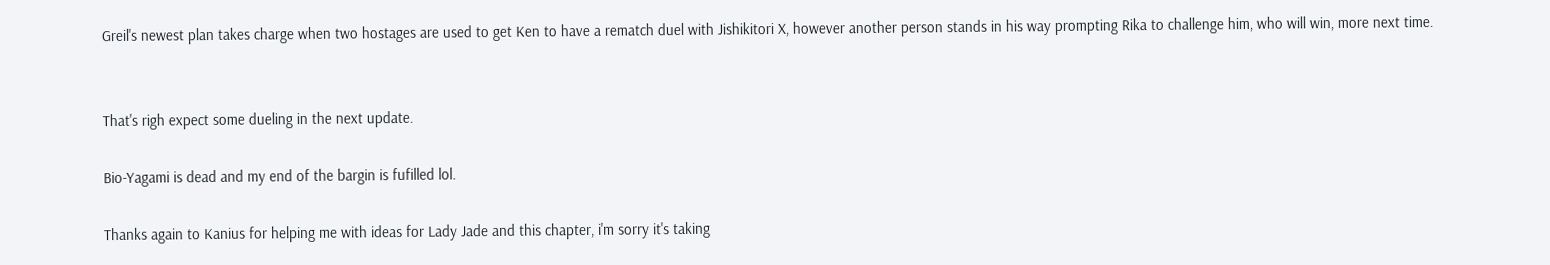Greil's newest plan takes charge when two hostages are used to get Ken to have a rematch duel with Jishikitori X, however another person stands in his way prompting Rika to challenge him, who will win, more next time.


That's righ expect some dueling in the next update.

Bio-Yagami is dead and my end of the bargin is fufilled lol.

Thanks again to Kanius for helping me with ideas for Lady Jade and this chapter, i'm sorry it's taking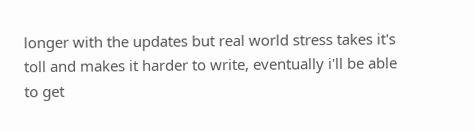longer with the updates but real world stress takes it's toll and makes it harder to write, eventually i'll be able to get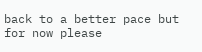back to a better pace but for now please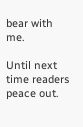bear with me.

Until next time readers peace out.